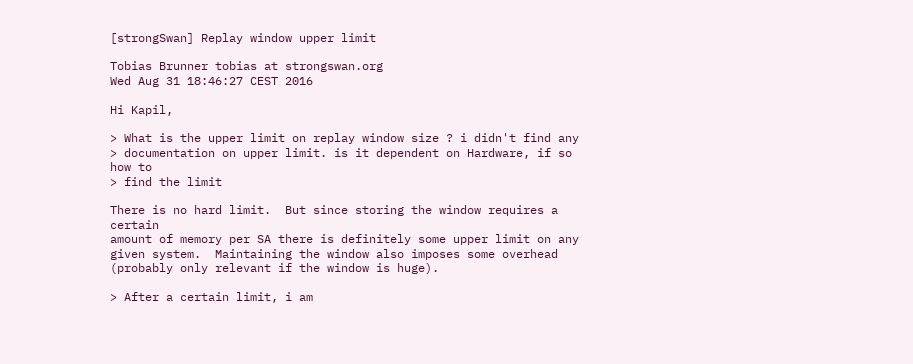[strongSwan] Replay window upper limit

Tobias Brunner tobias at strongswan.org
Wed Aug 31 18:46:27 CEST 2016

Hi Kapil,

> What is the upper limit on replay window size ? i didn't find any
> documentation on upper limit. is it dependent on Hardware, if so how to
> find the limit

There is no hard limit.  But since storing the window requires a certain
amount of memory per SA there is definitely some upper limit on any
given system.  Maintaining the window also imposes some overhead
(probably only relevant if the window is huge).

> After a certain limit, i am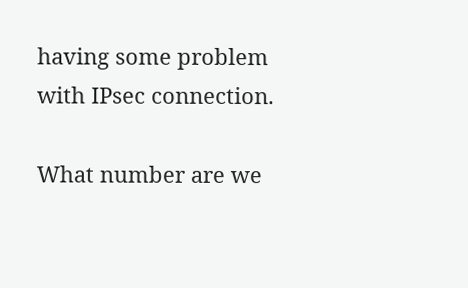having some problem with IPsec connection.

What number are we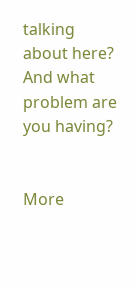talking about here?  And what problem are you having?


More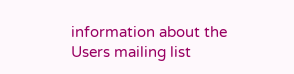information about the Users mailing list